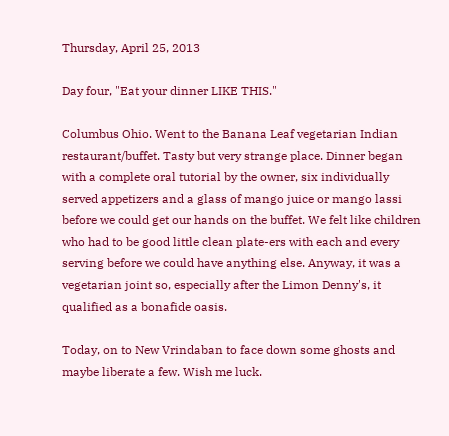Thursday, April 25, 2013

Day four, "Eat your dinner LIKE THIS."

Columbus Ohio. Went to the Banana Leaf vegetarian Indian restaurant/buffet. Tasty but very strange place. Dinner began with a complete oral tutorial by the owner, six individually served appetizers and a glass of mango juice or mango lassi before we could get our hands on the buffet. We felt like children who had to be good little clean plate-ers with each and every serving before we could have anything else. Anyway, it was a vegetarian joint so, especially after the Limon Denny's, it qualified as a bonafide oasis.

Today, on to New Vrindaban to face down some ghosts and maybe liberate a few. Wish me luck.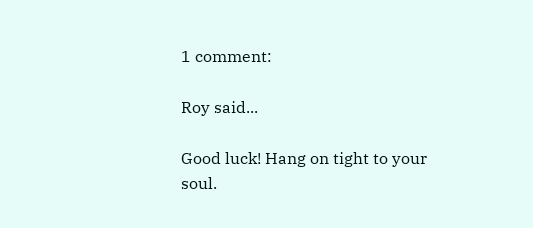1 comment:

Roy said...

Good luck! Hang on tight to your soul.